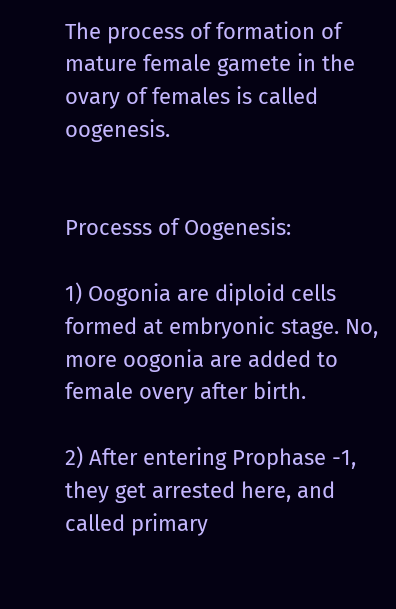The process of formation of mature female gamete in the ovary of females is called oogenesis.


Processs of Oogenesis:

1) Oogonia are diploid cells formed at embryonic stage. No, more oogonia are added to female overy after birth.

2) After entering Prophase -1, they get arrested here, and called primary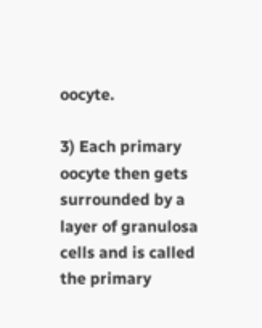oocyte.

3) Each primary oocyte then gets surrounded by a layer of granulosa cells and is called the primary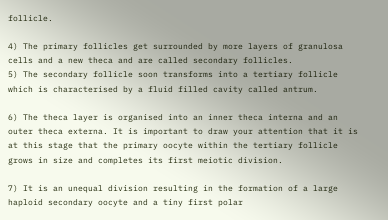follicle.

4) The primary follicles get surrounded by more layers of granulosa cells and a new theca and are called secondary follicles.
5) The secondary follicle soon transforms into a tertiary follicle which is characterised by a fluid filled cavity called antrum.

6) The theca layer is organised into an inner theca interna and an outer theca externa. It is important to draw your attention that it is at this stage that the primary oocyte within the tertiary follicle grows in size and completes its first meiotic division.

7) It is an unequal division resulting in the formation of a large haploid secondary oocyte and a tiny first polar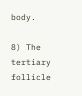body.

8) The tertiary follicle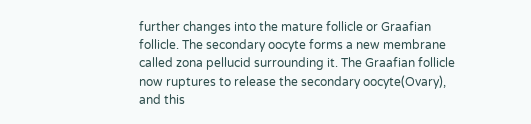further changes into the mature follicle or Graafian follicle. The secondary oocyte forms a new membrane called zona pellucid surrounding it. The Graafian follicle now ruptures to release the secondary oocyte(Ovary), and this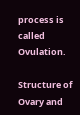process is called Ovulation.

Structure of Ovary and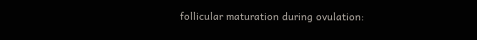follicular maturation during ovulation: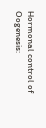Hormonal control of Oogenesis: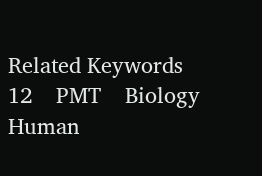Related Keywords
12    PMT    Biology    Human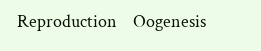Reproduction    Oogenesis